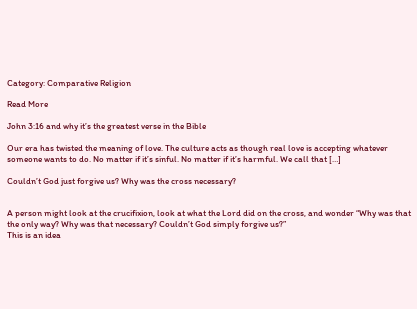Category: Comparative Religion

Read More

John 3:16 and why it’s the greatest verse in the Bible

Our era has twisted the meaning of love. The culture acts as though real love is accepting whatever someone wants to do. No matter if it’s sinful. No matter if it’s harmful. We call that […]

Couldn’t God just forgive us? Why was the cross necessary?


A person might look at the crucifixion, look at what the Lord did on the cross, and wonder “Why was that the only way? Why was that necessary? Couldn’t God simply forgive us?”
This is an idea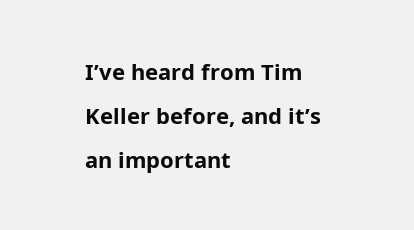I’ve heard from Tim Keller before, and it’s an important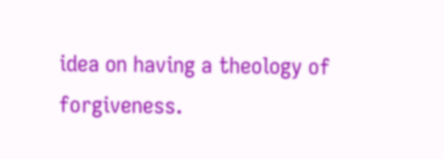idea on having a theology of forgiveness.